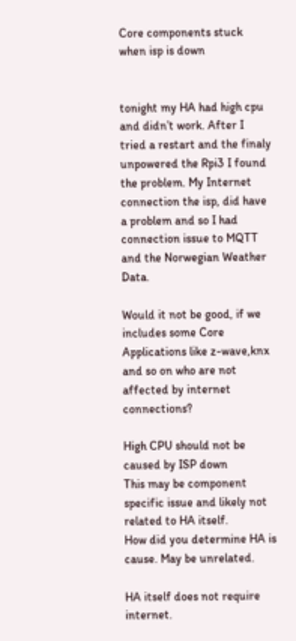Core components stuck when isp is down


tonight my HA had high cpu and didn’t work. After I tried a restart and the finaly unpowered the Rpi3 I found the problem. My Internet connection the isp, did have a problem and so I had connection issue to MQTT and the Norwegian Weather Data.

Would it not be good, if we includes some Core Applications like z-wave,knx and so on who are not affected by internet connections?

High CPU should not be caused by ISP down
This may be component specific issue and likely not related to HA itself.
How did you determine HA is cause. May be unrelated.

HA itself does not require internet.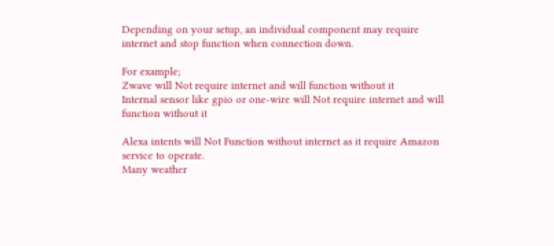Depending on your setup, an individual component may require internet and stop function when connection down.

For example;
Zwave will Not require internet and will function without it
Internal sensor like gpio or one-wire will Not require internet and will function without it

Alexa intents will Not Function without internet as it require Amazon service to operate.
Many weather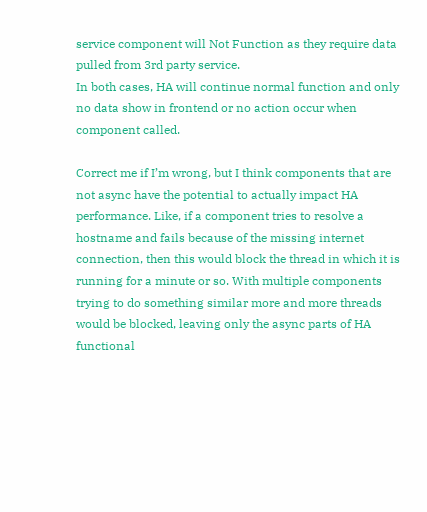service component will Not Function as they require data pulled from 3rd party service.
In both cases, HA will continue normal function and only no data show in frontend or no action occur when component called.

Correct me if I’m wrong, but I think components that are not async have the potential to actually impact HA performance. Like, if a component tries to resolve a hostname and fails because of the missing internet connection, then this would block the thread in which it is running for a minute or so. With multiple components trying to do something similar more and more threads would be blocked, leaving only the async parts of HA functional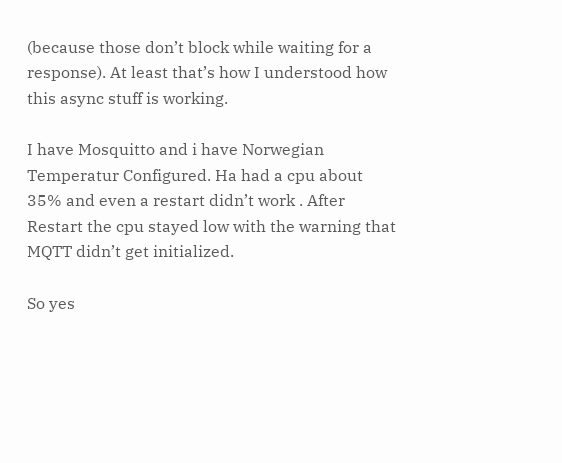(because those don’t block while waiting for a response). At least that’s how I understood how this async stuff is working.

I have Mosquitto and i have Norwegian Temperatur Configured. Ha had a cpu about 35% and even a restart didn’t work . After Restart the cpu stayed low with the warning that MQTT didn’t get initialized.

So yes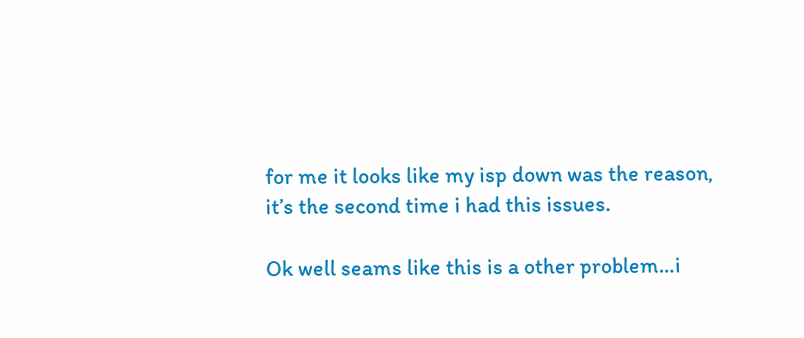for me it looks like my isp down was the reason, it’s the second time i had this issues.

Ok well seams like this is a other problem…i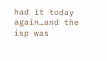had it today again…and the isp was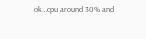ok…cpu around 30% and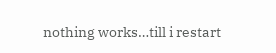nothing works…till i restart